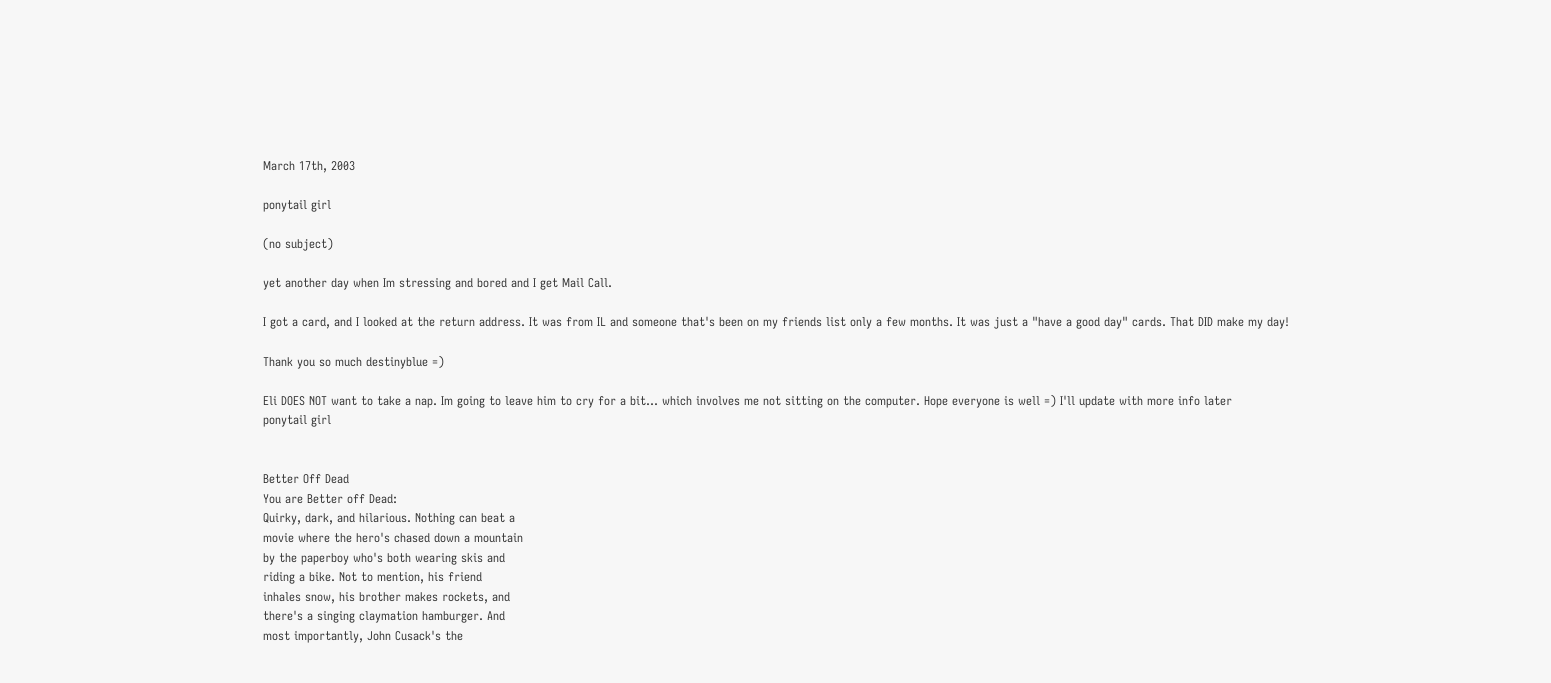March 17th, 2003

ponytail girl

(no subject)

yet another day when Im stressing and bored and I get Mail Call.

I got a card, and I looked at the return address. It was from IL and someone that's been on my friends list only a few months. It was just a "have a good day" cards. That DID make my day!

Thank you so much destinyblue =)

Eli DOES NOT want to take a nap. Im going to leave him to cry for a bit... which involves me not sitting on the computer. Hope everyone is well =) I'll update with more info later
ponytail girl


Better Off Dead
You are Better off Dead:
Quirky, dark, and hilarious. Nothing can beat a
movie where the hero's chased down a mountain
by the paperboy who's both wearing skis and
riding a bike. Not to mention, his friend
inhales snow, his brother makes rockets, and
there's a singing claymation hamburger. And
most importantly, John Cusack's the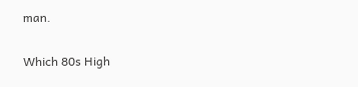man.

Which 80s High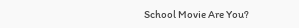School Movie Are You?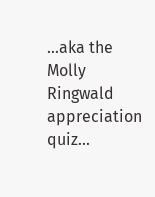...aka the Molly Ringwald appreciation quiz...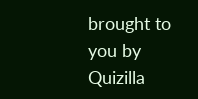brought to you by Quizilla